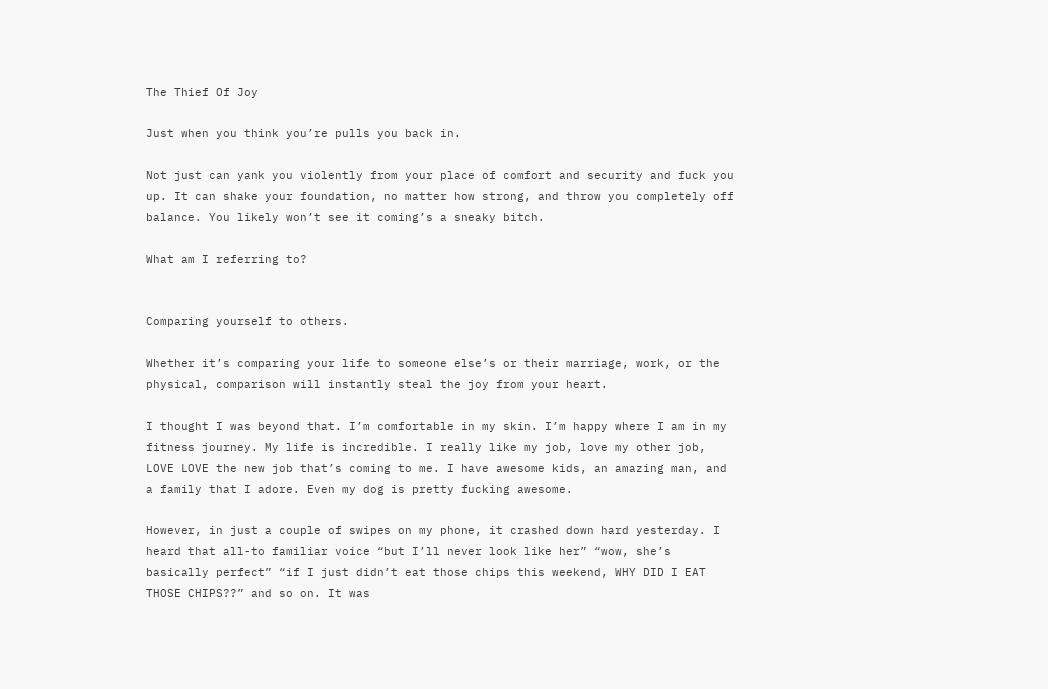The Thief Of Joy

Just when you think you’re pulls you back in.

Not just can yank you violently from your place of comfort and security and fuck you up. It can shake your foundation, no matter how strong, and throw you completely off balance. You likely won’t see it coming’s a sneaky bitch.

What am I referring to?


Comparing yourself to others.

Whether it’s comparing your life to someone else’s or their marriage, work, or the physical, comparison will instantly steal the joy from your heart.

I thought I was beyond that. I’m comfortable in my skin. I’m happy where I am in my fitness journey. My life is incredible. I really like my job, love my other job, LOVE LOVE the new job that’s coming to me. I have awesome kids, an amazing man, and a family that I adore. Even my dog is pretty fucking awesome.

However, in just a couple of swipes on my phone, it crashed down hard yesterday. I heard that all-to familiar voice “but I’ll never look like her” “wow, she’s basically perfect” “if I just didn’t eat those chips this weekend, WHY DID I EAT THOSE CHIPS??” and so on. It was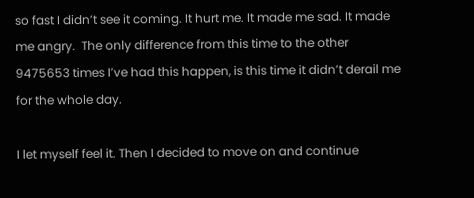so fast I didn’t see it coming. It hurt me. It made me sad. It made me angry.  The only difference from this time to the other 9475653 times I’ve had this happen, is this time it didn’t derail me for the whole day.

I let myself feel it. Then I decided to move on and continue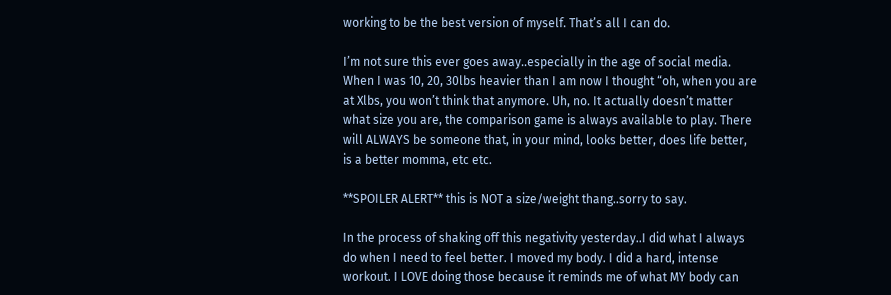working to be the best version of myself. That’s all I can do.

I’m not sure this ever goes away..especially in the age of social media. When I was 10, 20, 30lbs heavier than I am now I thought “oh, when you are at Xlbs, you won’t think that anymore. Uh, no. It actually doesn’t matter what size you are, the comparison game is always available to play. There will ALWAYS be someone that, in your mind, looks better, does life better, is a better momma, etc etc.

**SPOILER ALERT** this is NOT a size/weight thang..sorry to say.

In the process of shaking off this negativity yesterday..I did what I always do when I need to feel better. I moved my body. I did a hard, intense workout. I LOVE doing those because it reminds me of what MY body can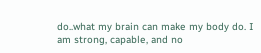do..what my brain can make my body do. I am strong, capable, and no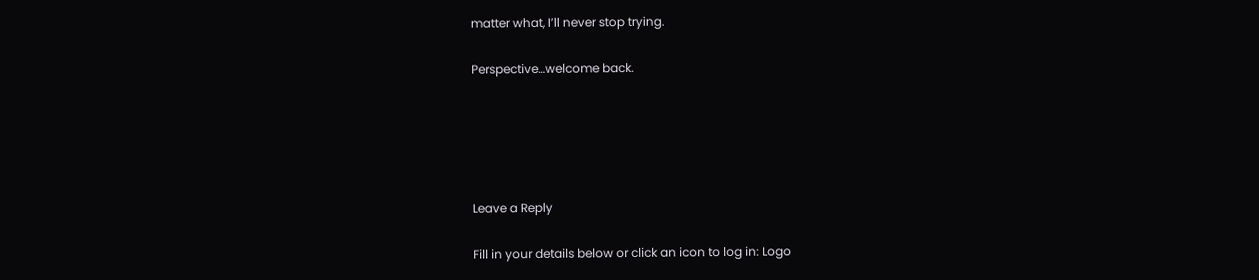matter what, I’ll never stop trying.

Perspective…welcome back.





Leave a Reply

Fill in your details below or click an icon to log in: Logo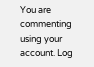You are commenting using your account. Log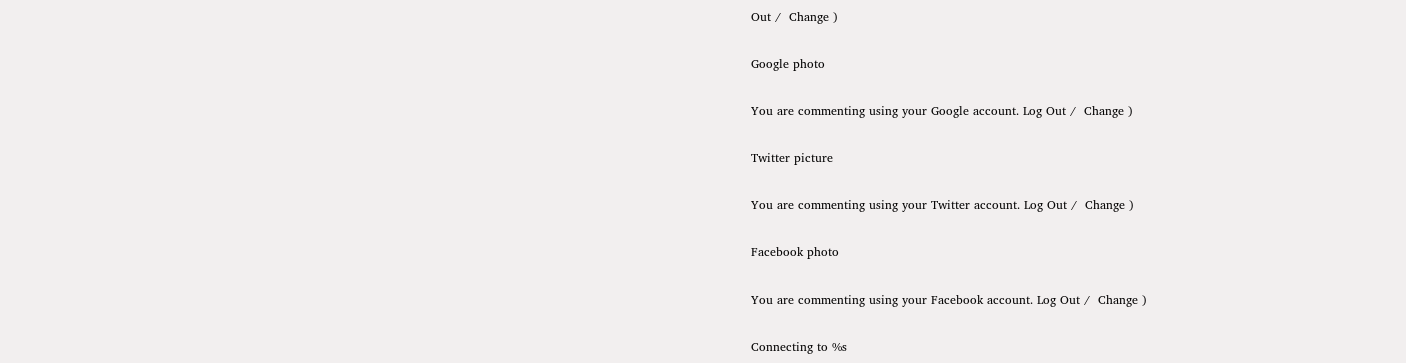Out /  Change )

Google photo

You are commenting using your Google account. Log Out /  Change )

Twitter picture

You are commenting using your Twitter account. Log Out /  Change )

Facebook photo

You are commenting using your Facebook account. Log Out /  Change )

Connecting to %s